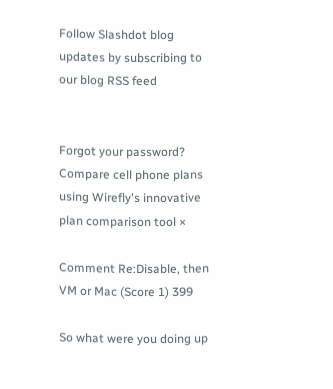Follow Slashdot blog updates by subscribing to our blog RSS feed


Forgot your password?
Compare cell phone plans using Wirefly's innovative plan comparison tool ×

Comment Re:Disable, then VM or Mac (Score 1) 399

So what were you doing up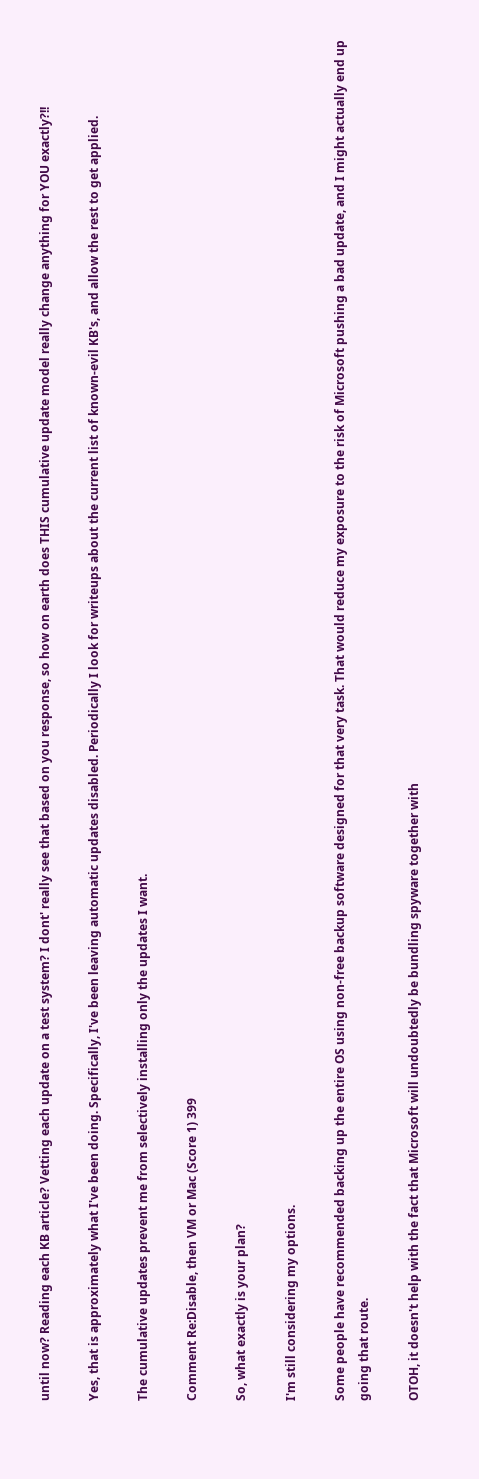until now? Reading each KB article? Vetting each update on a test system? I dont' really see that based on you response, so how on earth does THIS cumulative update model really change anything for YOU exactly?!!

Yes, that is approximately what I've been doing. Specifically, I've been leaving automatic updates disabled. Periodically I look for writeups about the current list of known-evil KB's, and allow the rest to get applied.

The cumulative updates prevent me from selectively installing only the updates I want.

Comment Re:Disable, then VM or Mac (Score 1) 399

So, what exactly is your plan?

I'm still considering my options.

Some people have recommended backing up the entire OS using non-free backup software designed for that very task. That would reduce my exposure to the risk of Microsoft pushing a bad update, and I might actually end up going that route.

OTOH, it doesn't help with the fact that Microsoft will undoubtedly be bundling spyware together with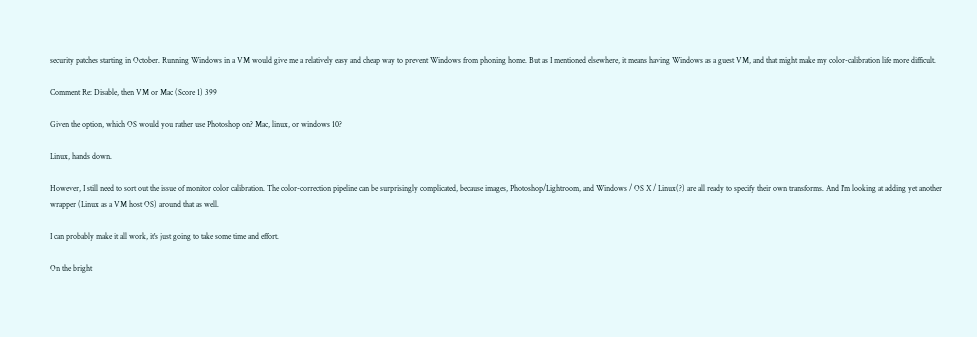security patches starting in October. Running Windows in a VM would give me a relatively easy and cheap way to prevent Windows from phoning home. But as I mentioned elsewhere, it means having Windows as a guest VM, and that might make my color-calibration life more difficult.

Comment Re: Disable, then VM or Mac (Score 1) 399

Given the option, which OS would you rather use Photoshop on? Mac, linux, or windows 10?

Linux, hands down.

However, I still need to sort out the issue of monitor color calibration. The color-correction pipeline can be surprisingly complicated, because images, Photoshop/Lightroom, and Windows / OS X / Linux(?) are all ready to specify their own transforms. And I'm looking at adding yet another wrapper (Linux as a VM host OS) around that as well.

I can probably make it all work, it's just going to take some time and effort.

On the bright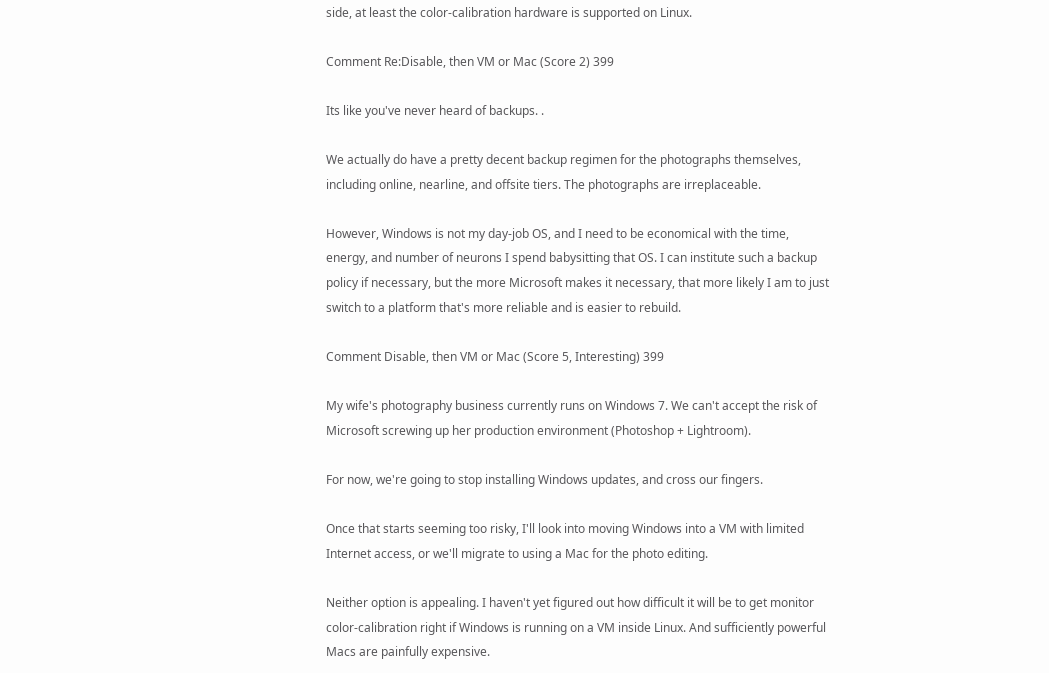side, at least the color-calibration hardware is supported on Linux.

Comment Re:Disable, then VM or Mac (Score 2) 399

Its like you've never heard of backups. .

We actually do have a pretty decent backup regimen for the photographs themselves, including online, nearline, and offsite tiers. The photographs are irreplaceable.

However, Windows is not my day-job OS, and I need to be economical with the time, energy, and number of neurons I spend babysitting that OS. I can institute such a backup policy if necessary, but the more Microsoft makes it necessary, that more likely I am to just switch to a platform that's more reliable and is easier to rebuild.

Comment Disable, then VM or Mac (Score 5, Interesting) 399

My wife's photography business currently runs on Windows 7. We can't accept the risk of Microsoft screwing up her production environment (Photoshop + Lightroom).

For now, we're going to stop installing Windows updates, and cross our fingers.

Once that starts seeming too risky, I'll look into moving Windows into a VM with limited Internet access, or we'll migrate to using a Mac for the photo editing.

Neither option is appealing. I haven't yet figured out how difficult it will be to get monitor color-calibration right if Windows is running on a VM inside Linux. And sufficiently powerful Macs are painfully expensive.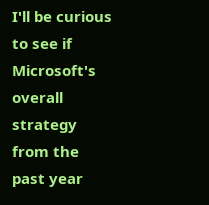I'll be curious to see if Microsoft's overall strategy from the past year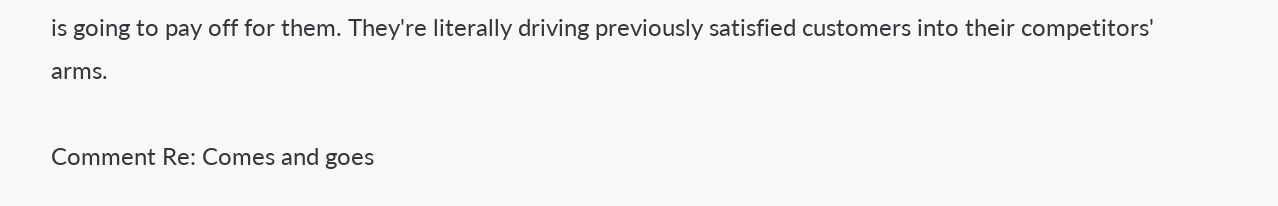is going to pay off for them. They're literally driving previously satisfied customers into their competitors' arms.

Comment Re: Comes and goes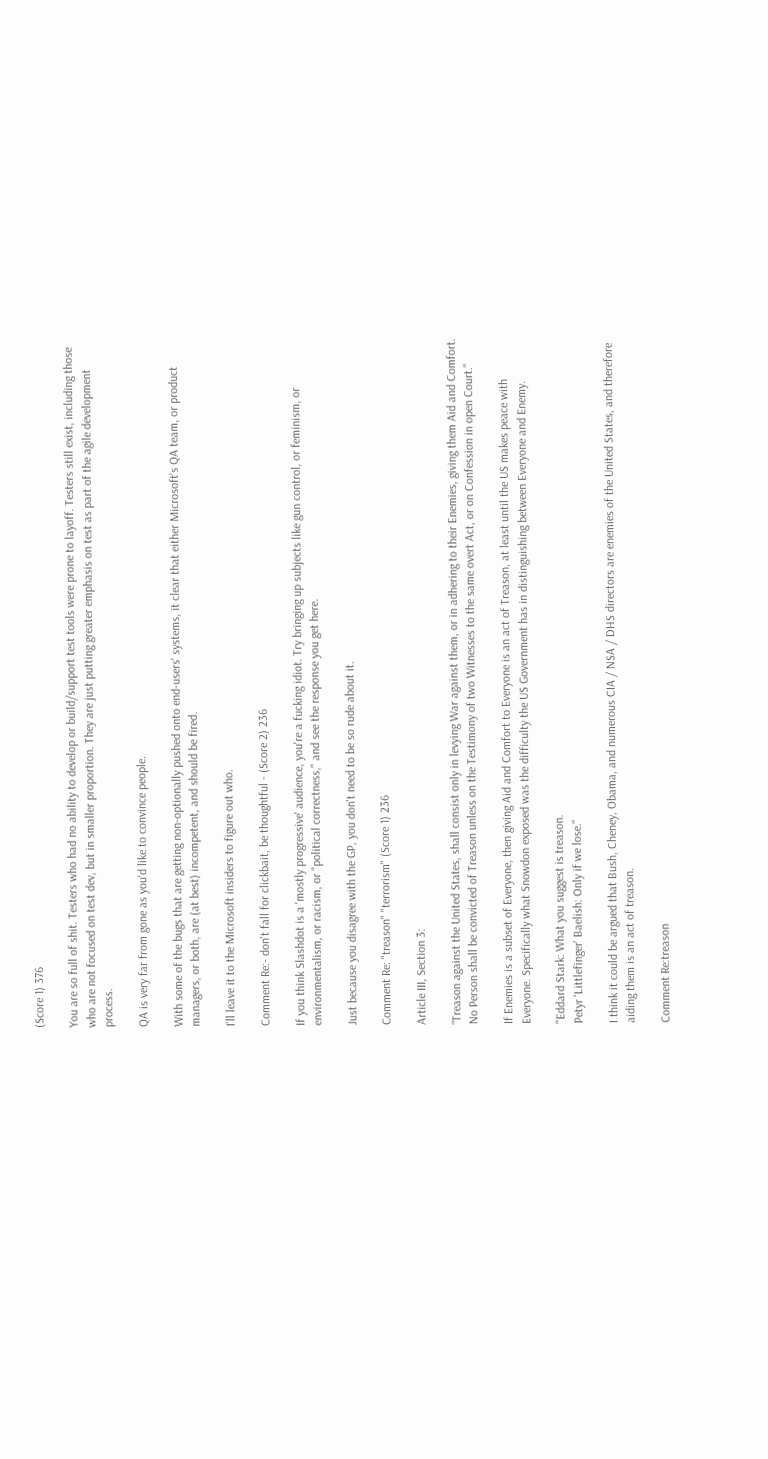(Score 1) 376

You are so full of shit. Testers who had no ability to develop or build/support test tools were prone to layoff. Testers still exist, including those who are not focused on test dev, but in smaller proportion. They are just putting greater emphasis on test as part of the agile development process.

QA is very far from gone as you'd like to convince people.

With some of the bugs that are getting non-optionally pushed onto end-users' systems, it clear that either Microsoft's QA team, or product managers, or both, are (at best) incompetent, and should be fired.

I'll leave it to the Microsoft insiders to figure out who.

Comment Re:- don't fall for clickbait, be thoughtful - (Score 2) 236

If you think Slashdot is a 'mostly progressive' audience, you're a fucking idiot. Try bringing up subjects like gun control, or feminism, or environmentalism, or racism, or "political correctness," and see the response you get here.

Just because you disagree with the GP, you don't need to be so rude about it.

Comment Re: "treason" "terrorism" (Score 1) 236

Article III, Section 3:

“Treason against the United States, shall consist only in levying War against them, or in adhering to their Enemies, giving them Aid and Comfort. No Person shall be convicted of Treason unless on the Testimony of two Witnesses to the same overt Act, or on Confession in open Court."

If Enemies is a subset of Everyone, then giving Aid and Comfort to Everyone is an act of Treason, at least until the US makes peace with Everyone. Specifically what Snowdon exposed was the difficulty the US Government has in distinguishing between Everyone and Enemy.

"Eddard Stark: What you suggest is treason.
Petyr 'Littlefinger' Baelish: Only if we lose."

I think it could be argued that Bush, Cheney, Obama, and numerous CIA / NSA / DHS directors are enemies of the United States, and therefore aiding them is an act of treason.

Comment Re:treason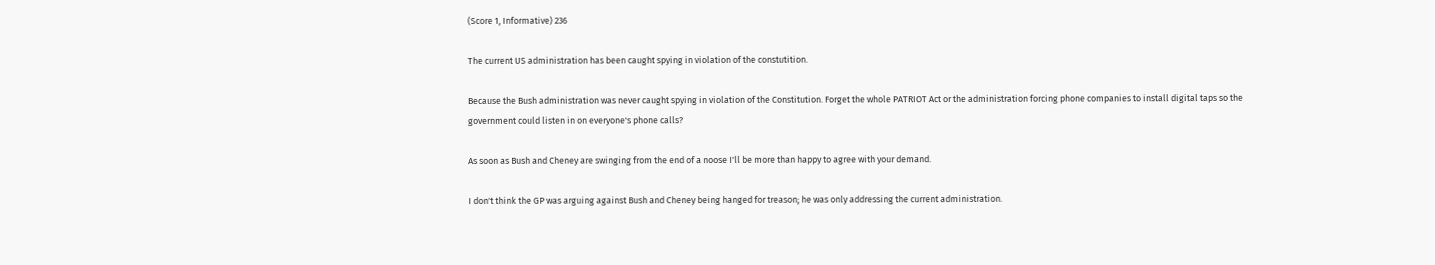(Score 1, Informative) 236

The current US administration has been caught spying in violation of the constutition.

Because the Bush administration was never caught spying in violation of the Constitution. Forget the whole PATRIOT Act or the administration forcing phone companies to install digital taps so the government could listen in on everyone's phone calls?

As soon as Bush and Cheney are swinging from the end of a noose I'll be more than happy to agree with your demand.

I don't think the GP was arguing against Bush and Cheney being hanged for treason; he was only addressing the current administration.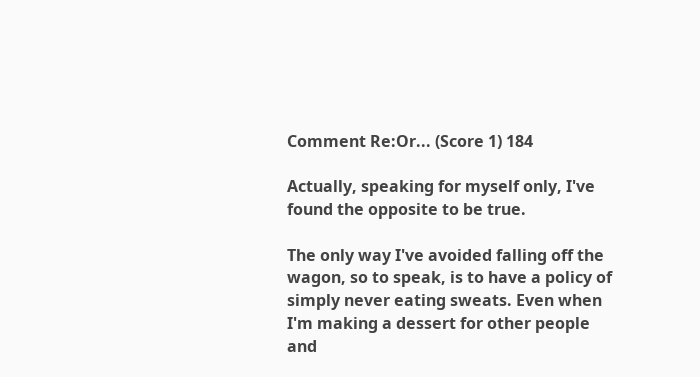Comment Re:Or... (Score 1) 184

Actually, speaking for myself only, I've found the opposite to be true.

The only way I've avoided falling off the wagon, so to speak, is to have a policy of simply never eating sweats. Even when I'm making a dessert for other people and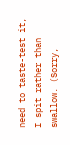need to taste-test it, I spit rather than swallow. (Sorry,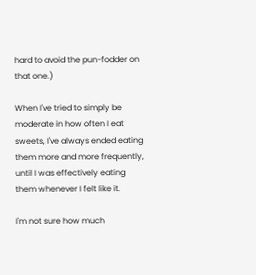hard to avoid the pun-fodder on that one.)

When I've tried to simply be moderate in how often I eat sweets, I've always ended eating them more and more frequently, until I was effectively eating them whenever I felt like it.

I'm not sure how much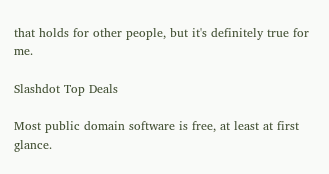that holds for other people, but it's definitely true for me.

Slashdot Top Deals

Most public domain software is free, at least at first glance.